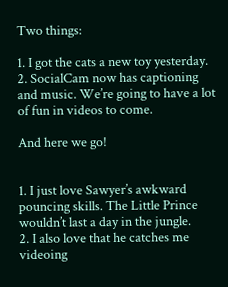Two things:

1. I got the cats a new toy yesterday.
2. SocialCam now has captioning and music. We’re going to have a lot of fun in videos to come.

And here we go!


1. I just love Sawyer’s awkward pouncing skills. The Little Prince wouldn’t last a day in the jungle.
2. I also love that he catches me videoing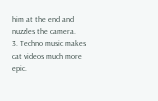him at the end and nuzzles the camera.
3. Techno music makes cat videos much more epic.